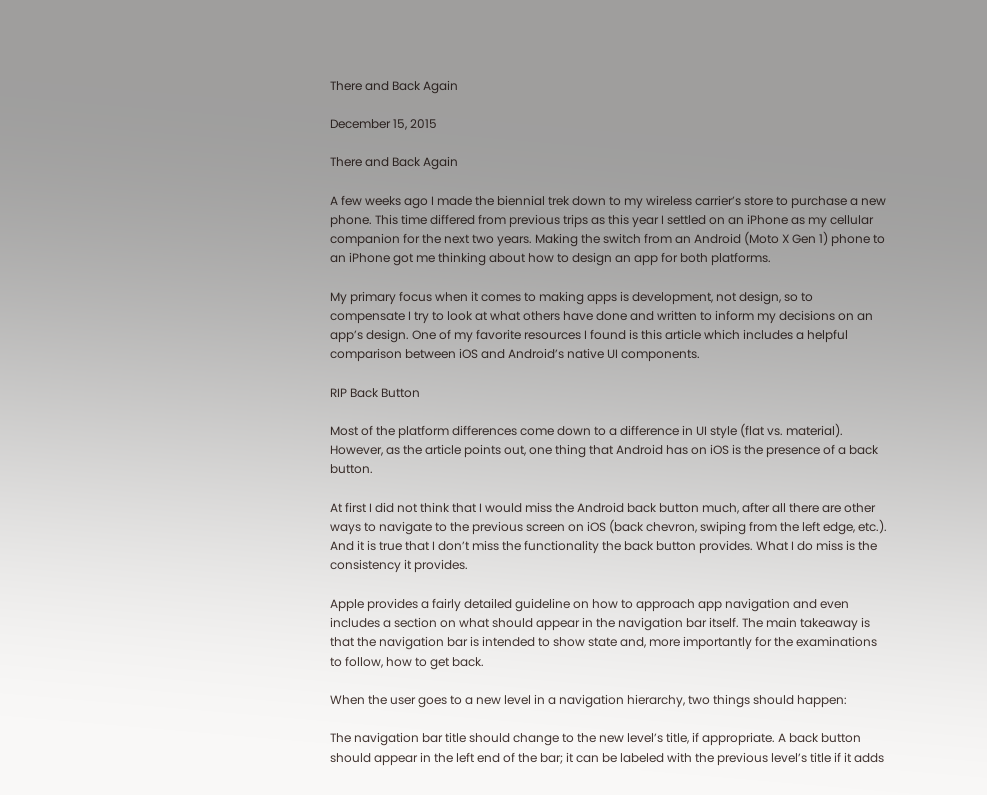There and Back Again

December 15, 2015

There and Back Again

A few weeks ago I made the biennial trek down to my wireless carrier’s store to purchase a new phone. This time differed from previous trips as this year I settled on an iPhone as my cellular companion for the next two years. Making the switch from an Android (Moto X Gen 1) phone to an iPhone got me thinking about how to design an app for both platforms.

My primary focus when it comes to making apps is development, not design, so to compensate I try to look at what others have done and written to inform my decisions on an app’s design. One of my favorite resources I found is this article which includes a helpful comparison between iOS and Android’s native UI components.

RIP Back Button

Most of the platform differences come down to a difference in UI style (flat vs. material). However, as the article points out, one thing that Android has on iOS is the presence of a back button.

At first I did not think that I would miss the Android back button much, after all there are other ways to navigate to the previous screen on iOS (back chevron, swiping from the left edge, etc.). And it is true that I don’t miss the functionality the back button provides. What I do miss is the consistency it provides.

Apple provides a fairly detailed guideline on how to approach app navigation and even includes a section on what should appear in the navigation bar itself. The main takeaway is that the navigation bar is intended to show state and, more importantly for the examinations to follow, how to get back.

When the user goes to a new level in a navigation hierarchy, two things should happen:

The navigation bar title should change to the new level’s title, if appropriate. A back button should appear in the left end of the bar; it can be labeled with the previous level’s title if it adds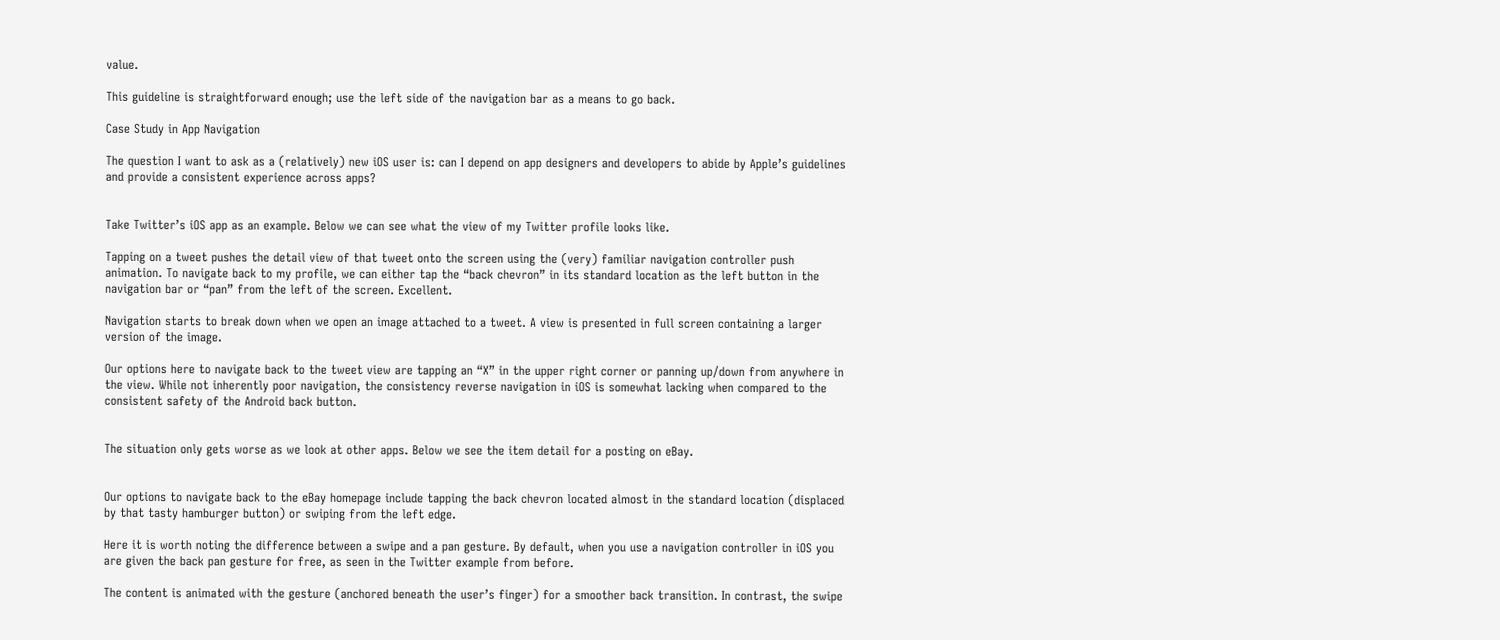value.

This guideline is straightforward enough; use the left side of the navigation bar as a means to go back.

Case Study in App Navigation

The question I want to ask as a (relatively) new iOS user is: can I depend on app designers and developers to abide by Apple’s guidelines and provide a consistent experience across apps?


Take Twitter’s iOS app as an example. Below we can see what the view of my Twitter profile looks like.

Tapping on a tweet pushes the detail view of that tweet onto the screen using the (very) familiar navigation controller push animation. To navigate back to my profile, we can either tap the “back chevron” in its standard location as the left button in the navigation bar or “pan” from the left of the screen. Excellent.

Navigation starts to break down when we open an image attached to a tweet. A view is presented in full screen containing a larger version of the image.

Our options here to navigate back to the tweet view are tapping an “X” in the upper right corner or panning up/down from anywhere in the view. While not inherently poor navigation, the consistency reverse navigation in iOS is somewhat lacking when compared to the consistent safety of the Android back button.


The situation only gets worse as we look at other apps. Below we see the item detail for a posting on eBay.


Our options to navigate back to the eBay homepage include tapping the back chevron located almost in the standard location (displaced by that tasty hamburger button) or swiping from the left edge.

Here it is worth noting the difference between a swipe and a pan gesture. By default, when you use a navigation controller in iOS you are given the back pan gesture for free, as seen in the Twitter example from before.

The content is animated with the gesture (anchored beneath the user’s finger) for a smoother back transition. In contrast, the swipe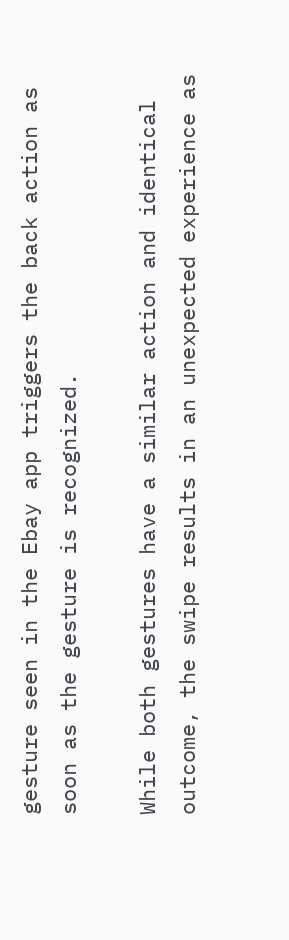gesture seen in the Ebay app triggers the back action as soon as the gesture is recognized.

While both gestures have a similar action and identical outcome, the swipe results in an unexpected experience as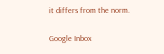it differs from the norm.

Google Inbox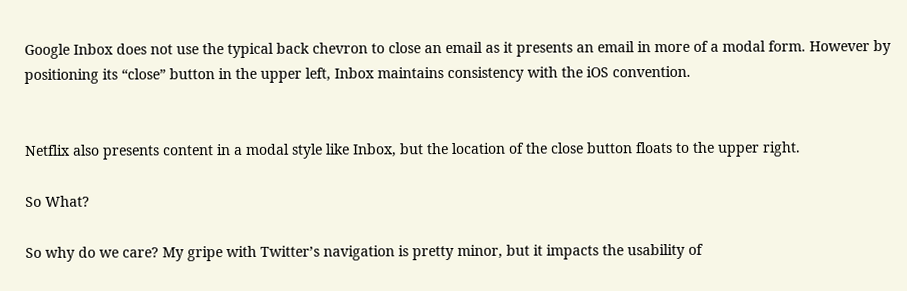Google Inbox does not use the typical back chevron to close an email as it presents an email in more of a modal form. However by positioning its “close” button in the upper left, Inbox maintains consistency with the iOS convention.


Netflix also presents content in a modal style like Inbox, but the location of the close button floats to the upper right.

So What?

So why do we care? My gripe with Twitter’s navigation is pretty minor, but it impacts the usability of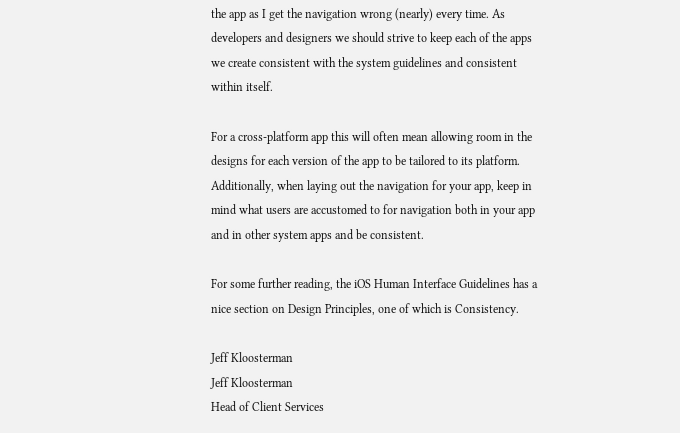the app as I get the navigation wrong (nearly) every time. As developers and designers we should strive to keep each of the apps we create consistent with the system guidelines and consistent within itself.

For a cross-platform app this will often mean allowing room in the designs for each version of the app to be tailored to its platform. Additionally, when laying out the navigation for your app, keep in mind what users are accustomed to for navigation both in your app and in other system apps and be consistent.

For some further reading, the iOS Human Interface Guidelines has a nice section on Design Principles, one of which is Consistency.

Jeff Kloosterman
Jeff Kloosterman
Head of Client Services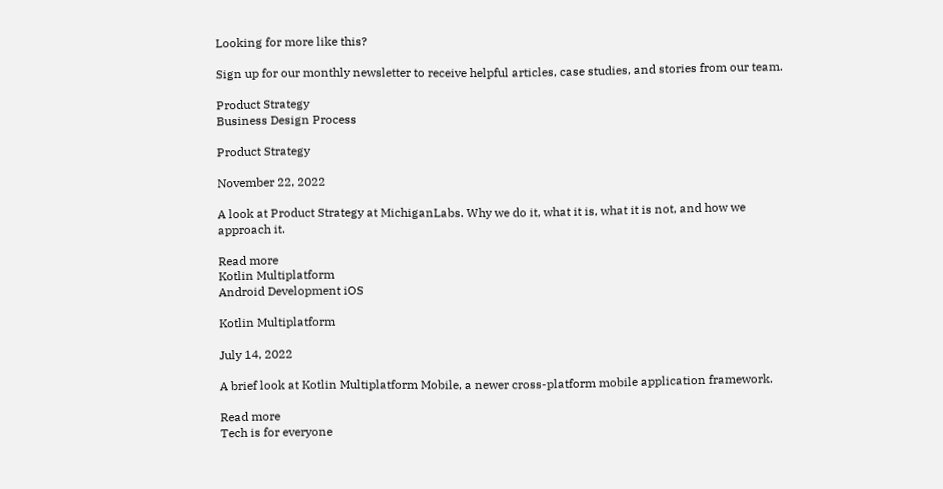Looking for more like this?

Sign up for our monthly newsletter to receive helpful articles, case studies, and stories from our team.

Product Strategy
Business Design Process

Product Strategy

November 22, 2022

A look at Product Strategy at MichiganLabs. Why we do it, what it is, what it is not, and how we approach it.

Read more
Kotlin Multiplatform
Android Development iOS

Kotlin Multiplatform

July 14, 2022

A brief look at Kotlin Multiplatform Mobile, a newer cross-platform mobile application framework.

Read more
Tech is for everyone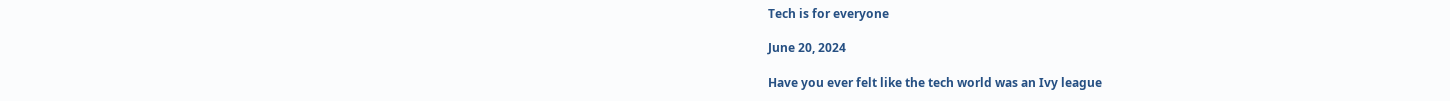Tech is for everyone

June 20, 2024

Have you ever felt like the tech world was an Ivy league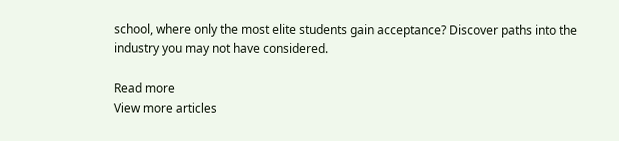school, where only the most elite students gain acceptance? Discover paths into the industry you may not have considered.

Read more
View more articles